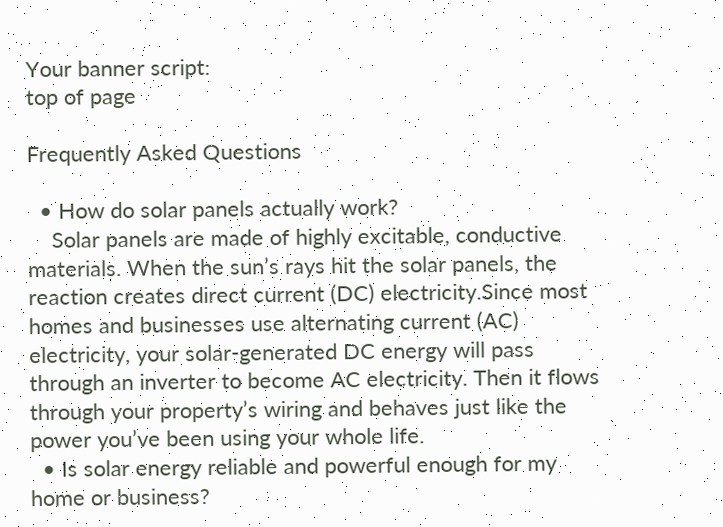Your banner script:
top of page

Frequently Asked Questions

  • How do solar panels actually work?
    Solar panels are made of highly excitable, conductive materials. When the sun’s rays hit the solar panels, the reaction creates direct current (DC) electricity.Since most homes and businesses use alternating current (AC) electricity, your solar-generated DC energy will pass through an inverter to become AC electricity. Then it flows through your property’s wiring and behaves just like the power you’ve been using your whole life.
  • Is solar energy reliable and powerful enough for my home or business?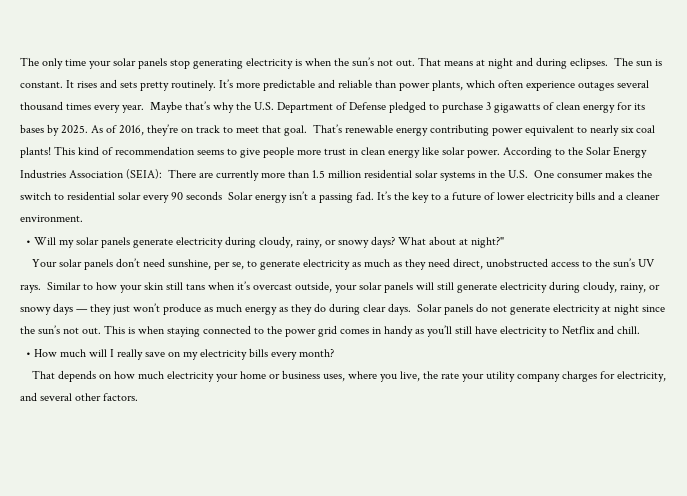The only time your solar panels stop generating electricity is when the sun’s not out. That means at night and during eclipses.  The sun is constant. It rises and sets pretty routinely. It’s more predictable and reliable than power plants, which often experience outages several thousand times every year.  Maybe that’s why the U.S. Department of Defense pledged to purchase 3 gigawatts of clean energy for its bases by 2025. As of 2016, they’re on track to meet that goal.  That’s renewable energy contributing power equivalent to nearly six coal plants! This kind of recommendation seems to give people more trust in clean energy like solar power. According to the Solar Energy Industries Association (SEIA):  There are currently more than 1.5 million residential solar systems in the U.S.  One consumer makes the switch to residential solar every 90 seconds  Solar energy isn’t a passing fad. It’s the key to a future of lower electricity bills and a cleaner environment.
  • Will my solar panels generate electricity during cloudy, rainy, or snowy days? What about at night?"
    Your solar panels don’t need sunshine, per se, to generate electricity as much as they need direct, unobstructed access to the sun’s UV rays.  Similar to how your skin still tans when it’s overcast outside, your solar panels will still generate electricity during cloudy, rainy, or snowy days — they just won’t produce as much energy as they do during clear days.  Solar panels do not generate electricity at night since the sun’s not out. This is when staying connected to the power grid comes in handy as you’ll still have electricity to Netflix and chill.
  • How much will I really save on my electricity bills every month?
    That depends on how much electricity your home or business uses, where you live, the rate your utility company charges for electricity, and several other factors.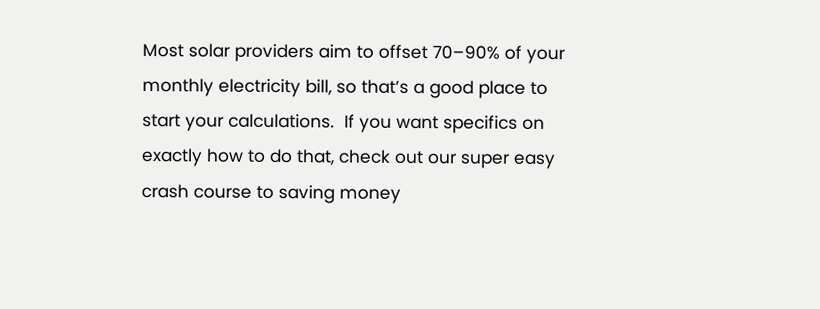Most solar providers aim to offset 70–90% of your monthly electricity bill, so that’s a good place to start your calculations.  If you want specifics on exactly how to do that, check out our super easy crash course to saving money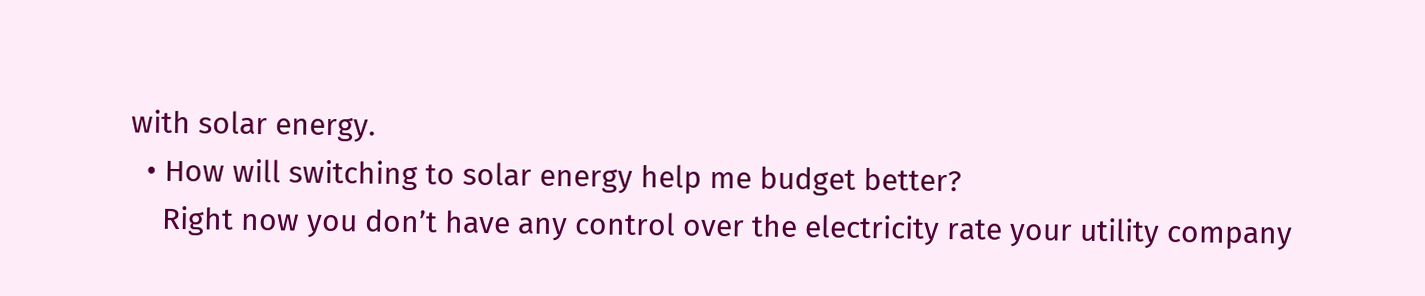with solar energy.
  • How will switching to solar energy help me budget better?
    Right now you don’t have any control over the electricity rate your utility company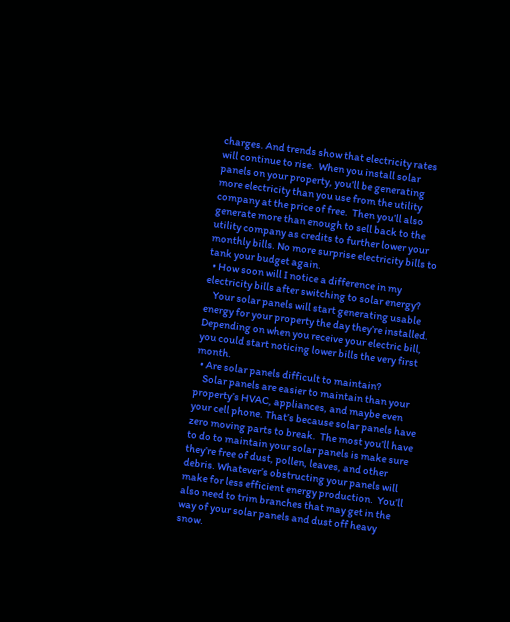charges. And trends show that electricity rates will continue to rise.  When you install solar panels on your property, you’ll be generating more electricity than you use from the utility company at the price of free.  Then you’ll also generate more than enough to sell back to the utility company as credits to further lower your monthly bills. No more surprise electricity bills to tank your budget again.
  • How soon will I notice a difference in my electricity bills after switching to solar energy?
    Your solar panels will start generating usable energy for your property the day they’re installed. Depending on when you receive your electric bill, you could start noticing lower bills the very first month.
  • Are solar panels difficult to maintain?
    Solar panels are easier to maintain than your property’s HVAC, appliances, and maybe even your cell phone. That’s because solar panels have zero moving parts to break.  The most you’ll have to do to maintain your solar panels is make sure they’re free of dust, pollen, leaves, and other debris. Whatever’s obstructing your panels will make for less efficient energy production.  You’ll also need to trim branches that may get in the way of your solar panels and dust off heavy snow.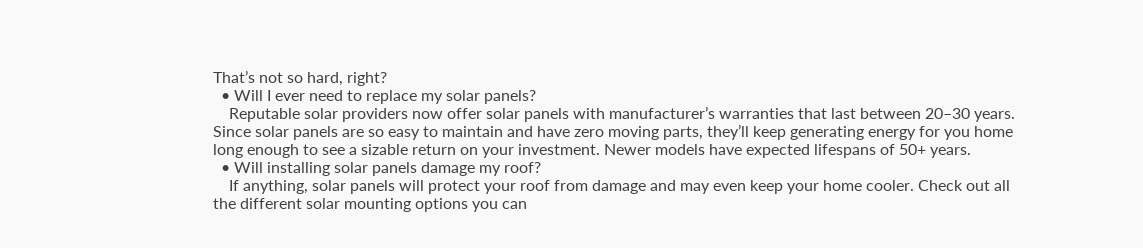That’s not so hard, right?
  • Will I ever need to replace my solar panels?
    Reputable solar providers now offer solar panels with manufacturer’s warranties that last between 20–30 years.  Since solar panels are so easy to maintain and have zero moving parts, they’ll keep generating energy for you home long enough to see a sizable return on your investment. Newer models have expected lifespans of 50+ years.
  • Will installing solar panels damage my roof?
    If anything, solar panels will protect your roof from damage and may even keep your home cooler. Check out all the different solar mounting options you can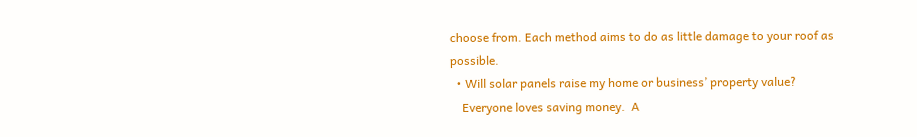choose from. Each method aims to do as little damage to your roof as possible.
  • Will solar panels raise my home or business’ property value?
    Everyone loves saving money.  A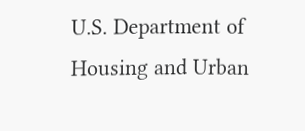U.S. Department of Housing and Urban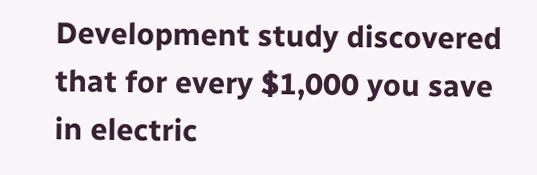Development study discovered that for every $1,000 you save in electric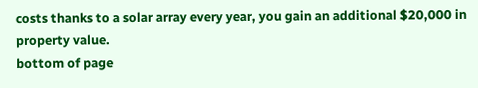costs thanks to a solar array every year, you gain an additional $20,000 in property value.
bottom of page